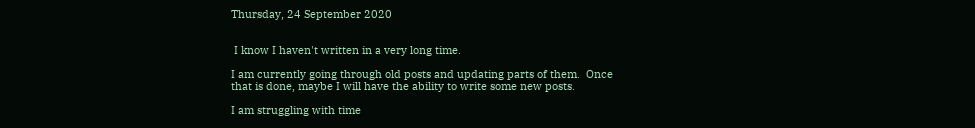Thursday, 24 September 2020


 I know I haven't written in a very long time.

I am currently going through old posts and updating parts of them.  Once that is done, maybe I will have the ability to write some new posts.

I am struggling with time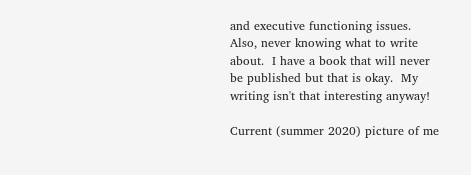and executive functioning issues. Also, never knowing what to write about.  I have a book that will never be published but that is okay.  My writing isn't that interesting anyway!

Current (summer 2020) picture of me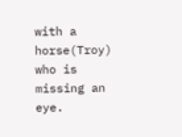with a horse(Troy) who is missing an eye.